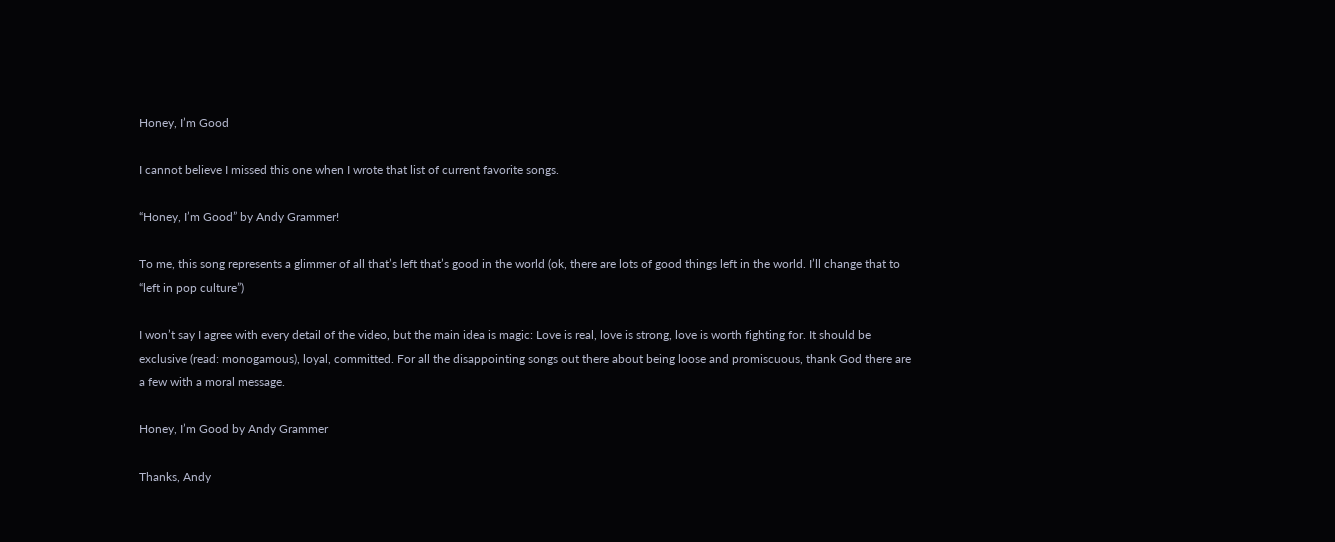Honey, I’m Good

I cannot believe I missed this one when I wrote that list of current favorite songs.

“Honey, I’m Good” by Andy Grammer!

To me, this song represents a glimmer of all that’s left that’s good in the world (ok, there are lots of good things left in the world. I’ll change that to “left in pop culture”)

I won’t say I agree with every detail of the video, but the main idea is magic: Love is real, love is strong, love is worth fighting for. It should be exclusive (read: monogamous), loyal, committed. For all the disappointing songs out there about being loose and promiscuous, thank God there are a few with a moral message.

Honey, I’m Good by Andy Grammer

Thanks, Andy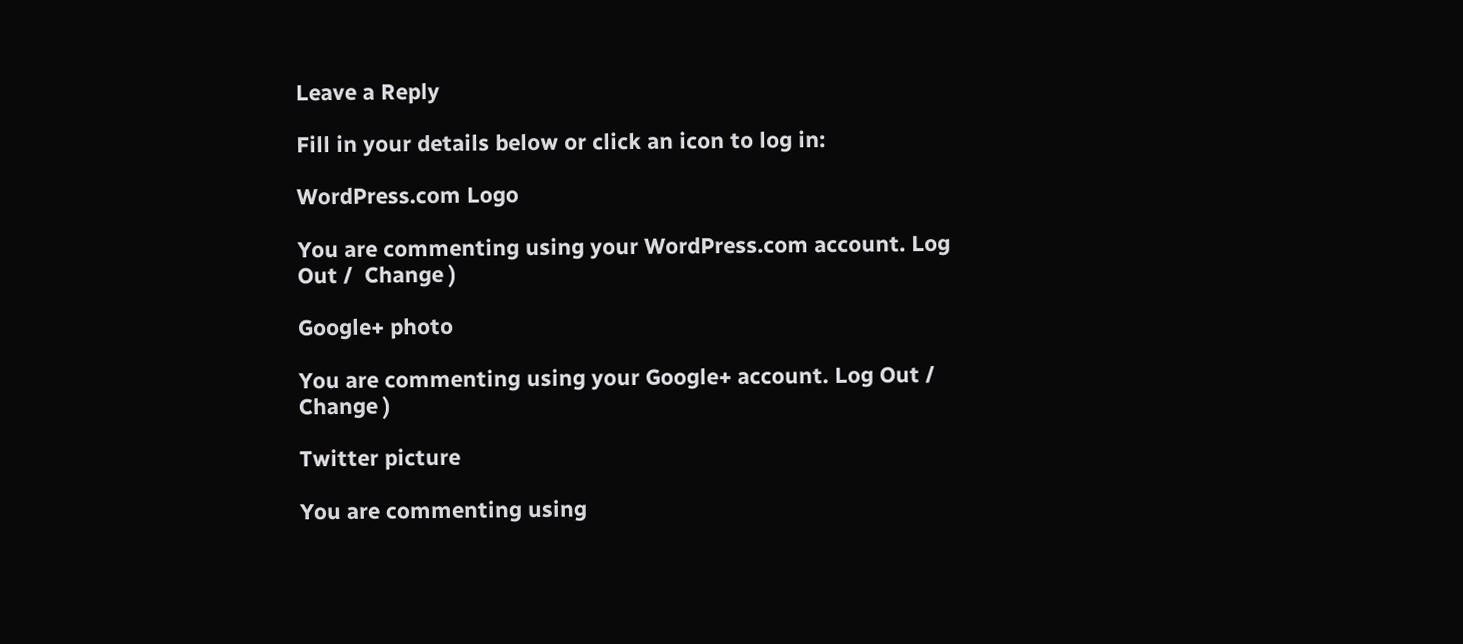Leave a Reply

Fill in your details below or click an icon to log in:

WordPress.com Logo

You are commenting using your WordPress.com account. Log Out /  Change )

Google+ photo

You are commenting using your Google+ account. Log Out /  Change )

Twitter picture

You are commenting using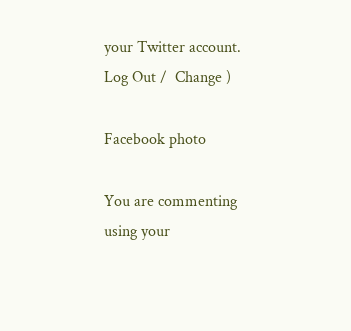your Twitter account. Log Out /  Change )

Facebook photo

You are commenting using your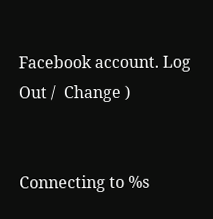Facebook account. Log Out /  Change )


Connecting to %s